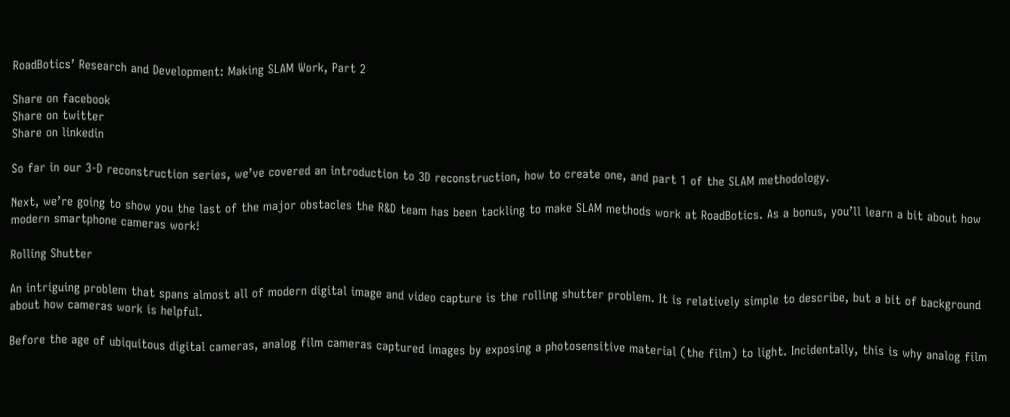RoadBotics’ Research and Development: Making SLAM Work, Part 2

Share on facebook
Share on twitter
Share on linkedin

So far in our 3-D reconstruction series, we’ve covered an introduction to 3D reconstruction, how to create one, and part 1 of the SLAM methodology.

Next, we’re going to show you the last of the major obstacles the R&D team has been tackling to make SLAM methods work at RoadBotics. As a bonus, you’ll learn a bit about how modern smartphone cameras work!

Rolling Shutter

An intriguing problem that spans almost all of modern digital image and video capture is the rolling shutter problem. It is relatively simple to describe, but a bit of background about how cameras work is helpful.

Before the age of ubiquitous digital cameras, analog film cameras captured images by exposing a photosensitive material (the film) to light. Incidentally, this is why analog film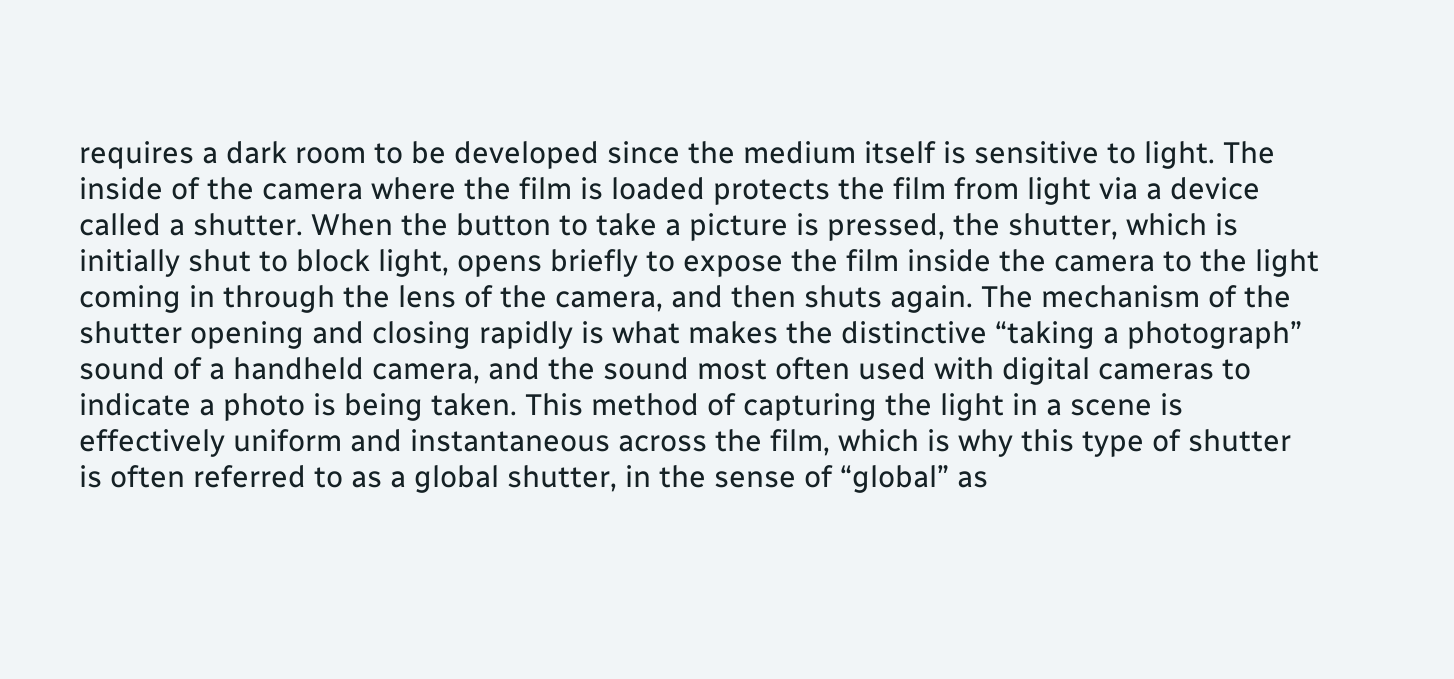requires a dark room to be developed since the medium itself is sensitive to light. The inside of the camera where the film is loaded protects the film from light via a device called a shutter. When the button to take a picture is pressed, the shutter, which is initially shut to block light, opens briefly to expose the film inside the camera to the light coming in through the lens of the camera, and then shuts again. The mechanism of the shutter opening and closing rapidly is what makes the distinctive “taking a photograph” sound of a handheld camera, and the sound most often used with digital cameras to indicate a photo is being taken. This method of capturing the light in a scene is effectively uniform and instantaneous across the film, which is why this type of shutter is often referred to as a global shutter, in the sense of “global” as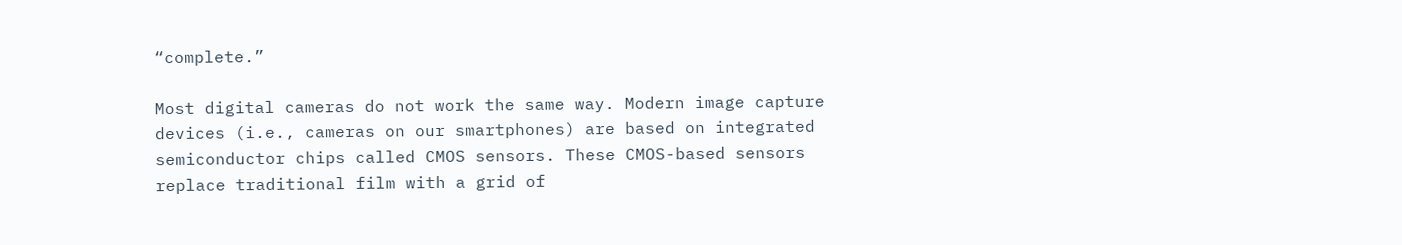“complete.”

Most digital cameras do not work the same way. Modern image capture devices (i.e., cameras on our smartphones) are based on integrated semiconductor chips called CMOS sensors. These CMOS-based sensors replace traditional film with a grid of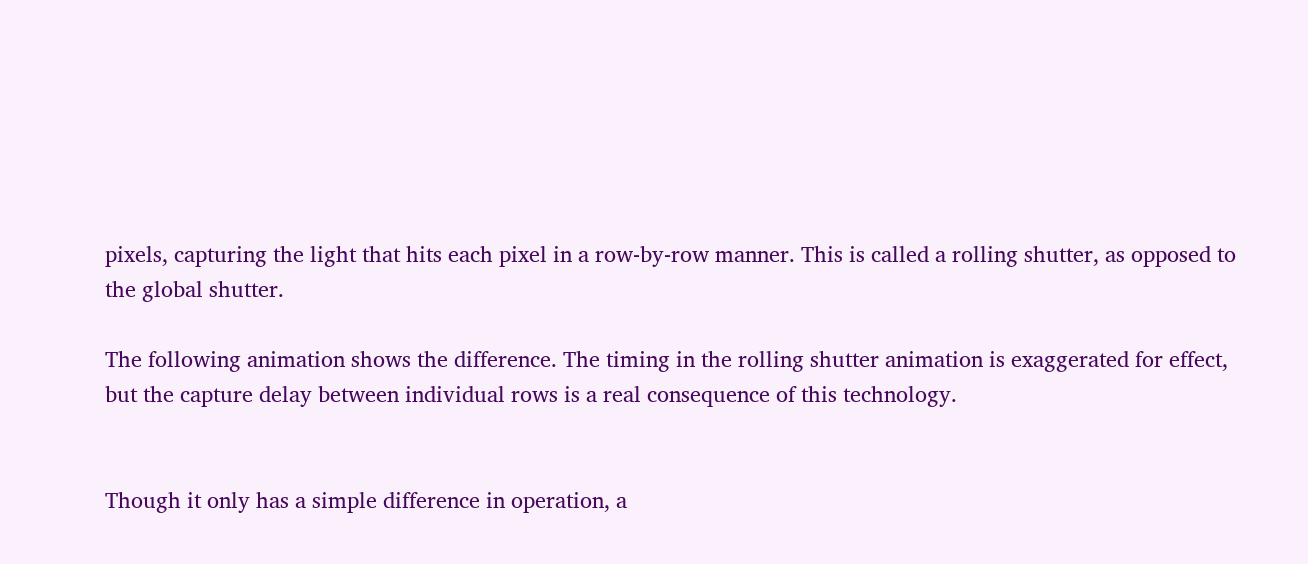pixels, capturing the light that hits each pixel in a row-by-row manner. This is called a rolling shutter, as opposed to the global shutter.

The following animation shows the difference. The timing in the rolling shutter animation is exaggerated for effect, but the capture delay between individual rows is a real consequence of this technology.


Though it only has a simple difference in operation, a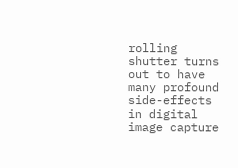rolling shutter turns out to have many profound side-effects in digital image capture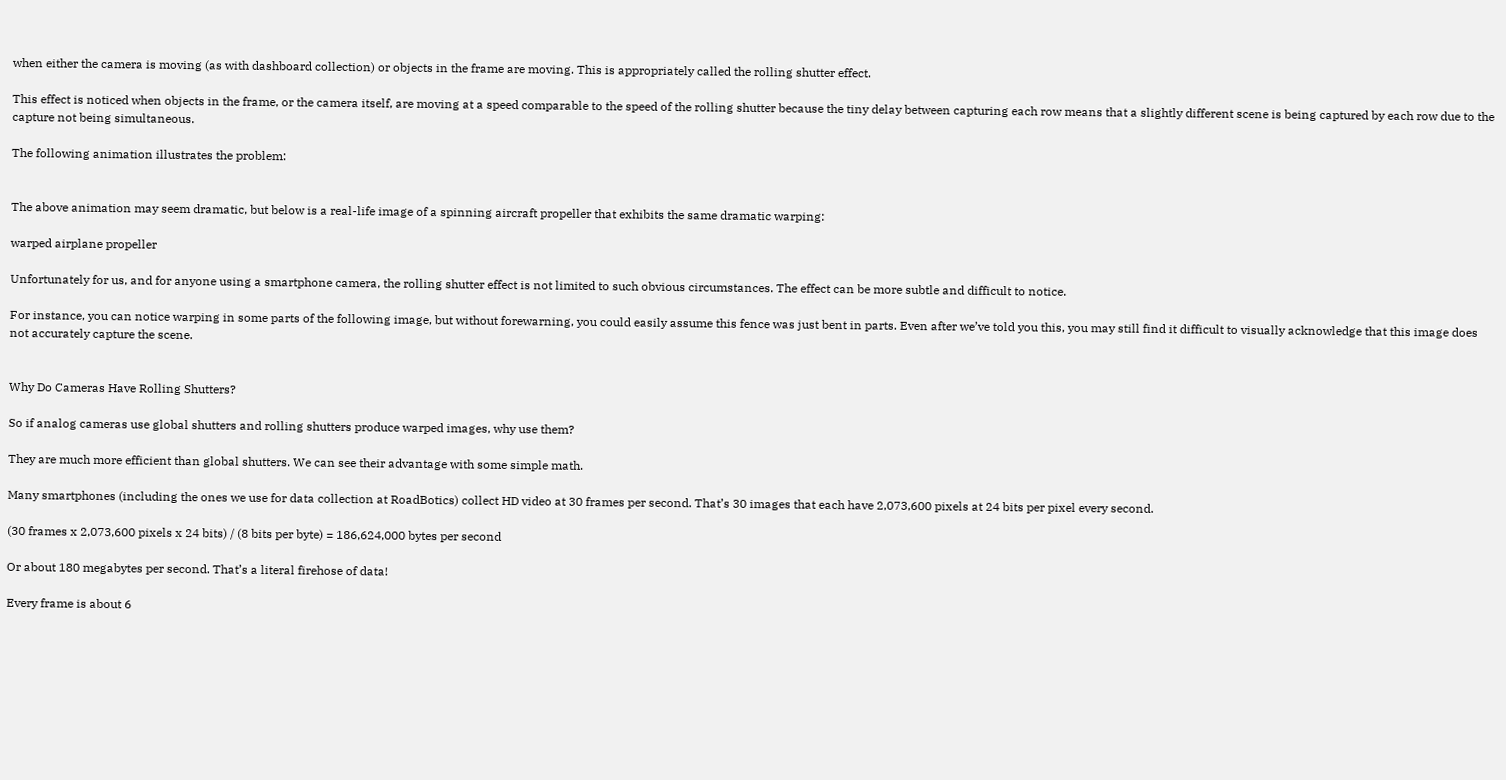when either the camera is moving (as with dashboard collection) or objects in the frame are moving. This is appropriately called the rolling shutter effect.

This effect is noticed when objects in the frame, or the camera itself, are moving at a speed comparable to the speed of the rolling shutter because the tiny delay between capturing each row means that a slightly different scene is being captured by each row due to the capture not being simultaneous.

The following animation illustrates the problem:


The above animation may seem dramatic, but below is a real-life image of a spinning aircraft propeller that exhibits the same dramatic warping:

warped airplane propeller

Unfortunately for us, and for anyone using a smartphone camera, the rolling shutter effect is not limited to such obvious circumstances. The effect can be more subtle and difficult to notice.

For instance, you can notice warping in some parts of the following image, but without forewarning, you could easily assume this fence was just bent in parts. Even after we’ve told you this, you may still find it difficult to visually acknowledge that this image does not accurately capture the scene.


Why Do Cameras Have Rolling Shutters?

So if analog cameras use global shutters and rolling shutters produce warped images, why use them?

They are much more efficient than global shutters. We can see their advantage with some simple math.

Many smartphones (including the ones we use for data collection at RoadBotics) collect HD video at 30 frames per second. That’s 30 images that each have 2,073,600 pixels at 24 bits per pixel every second.

(30 frames x 2,073,600 pixels x 24 bits) / (8 bits per byte) = 186,624,000 bytes per second

Or about 180 megabytes per second. That’s a literal firehose of data!

Every frame is about 6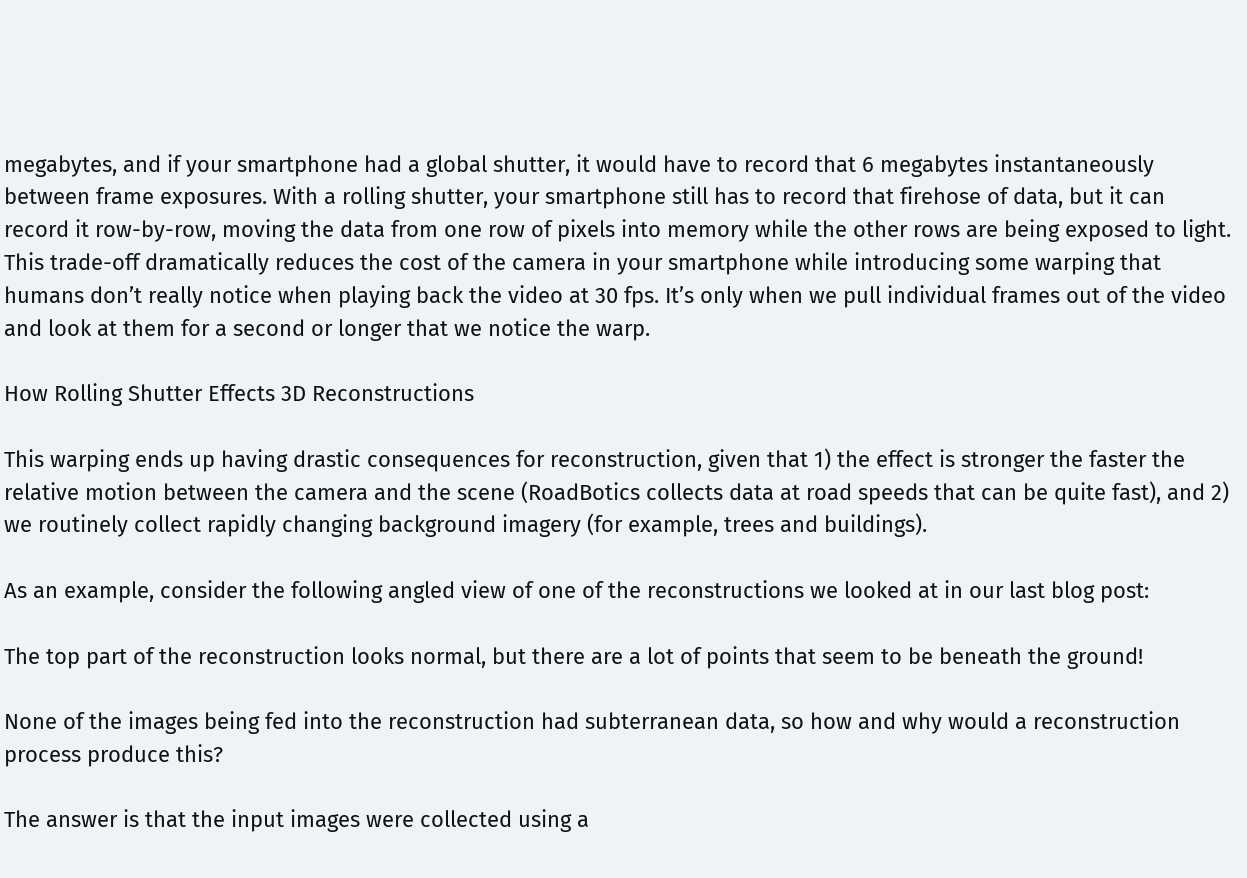megabytes, and if your smartphone had a global shutter, it would have to record that 6 megabytes instantaneously between frame exposures. With a rolling shutter, your smartphone still has to record that firehose of data, but it can record it row-by-row, moving the data from one row of pixels into memory while the other rows are being exposed to light. This trade-off dramatically reduces the cost of the camera in your smartphone while introducing some warping that humans don’t really notice when playing back the video at 30 fps. It’s only when we pull individual frames out of the video and look at them for a second or longer that we notice the warp.

How Rolling Shutter Effects 3D Reconstructions

This warping ends up having drastic consequences for reconstruction, given that 1) the effect is stronger the faster the relative motion between the camera and the scene (RoadBotics collects data at road speeds that can be quite fast), and 2) we routinely collect rapidly changing background imagery (for example, trees and buildings).

As an example, consider the following angled view of one of the reconstructions we looked at in our last blog post:

The top part of the reconstruction looks normal, but there are a lot of points that seem to be beneath the ground!

None of the images being fed into the reconstruction had subterranean data, so how and why would a reconstruction process produce this?

The answer is that the input images were collected using a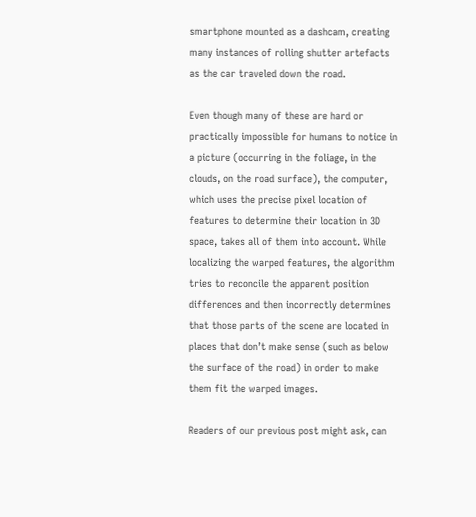smartphone mounted as a dashcam, creating many instances of rolling shutter artefacts as the car traveled down the road.

Even though many of these are hard or practically impossible for humans to notice in a picture (occurring in the foliage, in the clouds, on the road surface), the computer, which uses the precise pixel location of features to determine their location in 3D space, takes all of them into account. While localizing the warped features, the algorithm tries to reconcile the apparent position differences and then incorrectly determines that those parts of the scene are located in places that don’t make sense (such as below the surface of the road) in order to make them fit the warped images.

Readers of our previous post might ask, can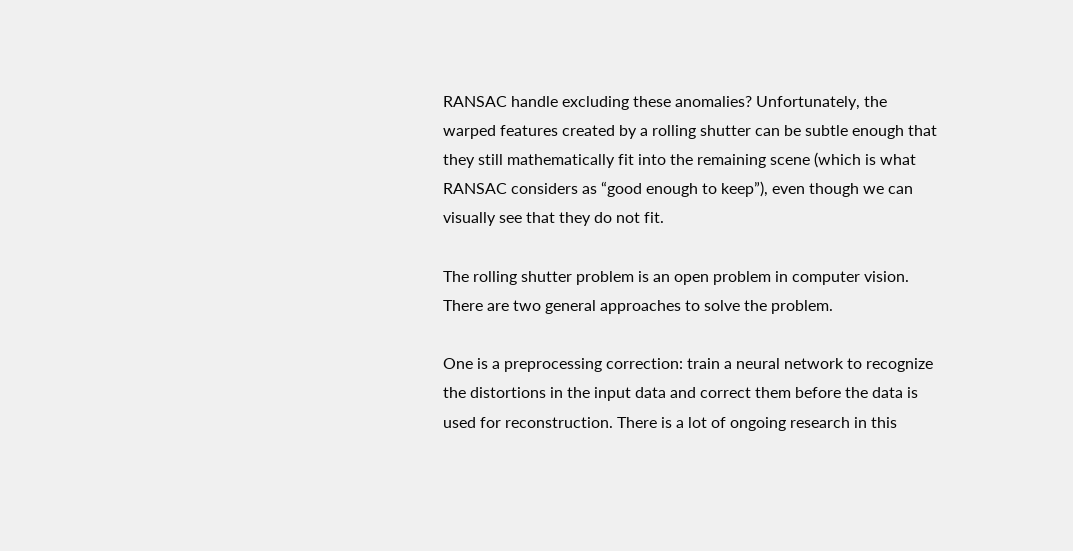RANSAC handle excluding these anomalies? Unfortunately, the warped features created by a rolling shutter can be subtle enough that they still mathematically fit into the remaining scene (which is what RANSAC considers as “good enough to keep”), even though we can visually see that they do not fit.

The rolling shutter problem is an open problem in computer vision. There are two general approaches to solve the problem.

One is a preprocessing correction: train a neural network to recognize the distortions in the input data and correct them before the data is used for reconstruction. There is a lot of ongoing research in this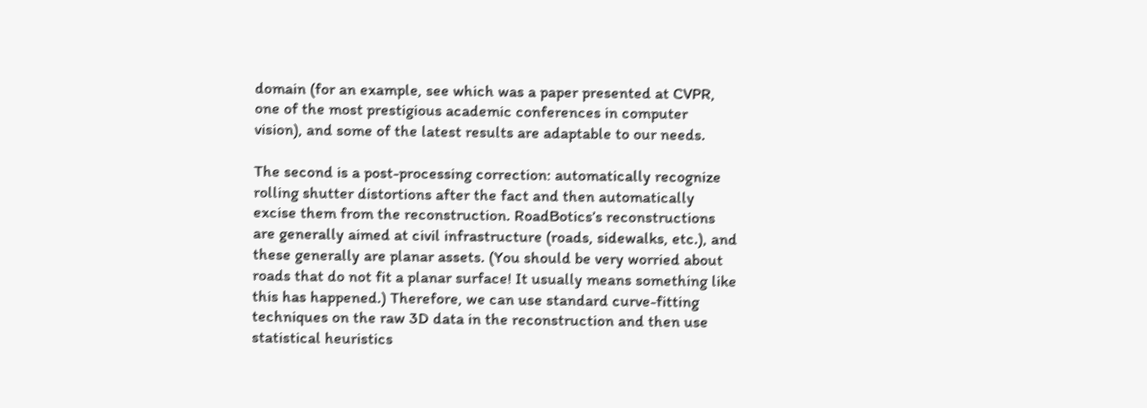domain (for an example, see which was a paper presented at CVPR, one of the most prestigious academic conferences in computer vision), and some of the latest results are adaptable to our needs.

The second is a post-processing correction: automatically recognize rolling shutter distortions after the fact and then automatically excise them from the reconstruction. RoadBotics’s reconstructions are generally aimed at civil infrastructure (roads, sidewalks, etc.), and these generally are planar assets. (You should be very worried about roads that do not fit a planar surface! It usually means something like this has happened.) Therefore, we can use standard curve-fitting techniques on the raw 3D data in the reconstruction and then use statistical heuristics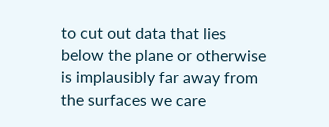to cut out data that lies below the plane or otherwise is implausibly far away from the surfaces we care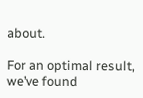about.

For an optimal result, we’ve found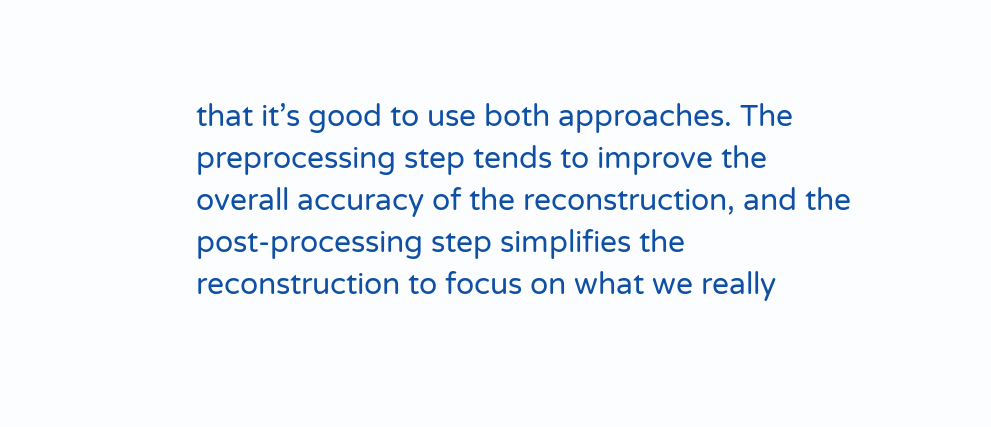that it’s good to use both approaches. The preprocessing step tends to improve the overall accuracy of the reconstruction, and the post-processing step simplifies the reconstruction to focus on what we really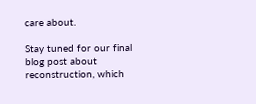care about.

Stay tuned for our final blog post about reconstruction, which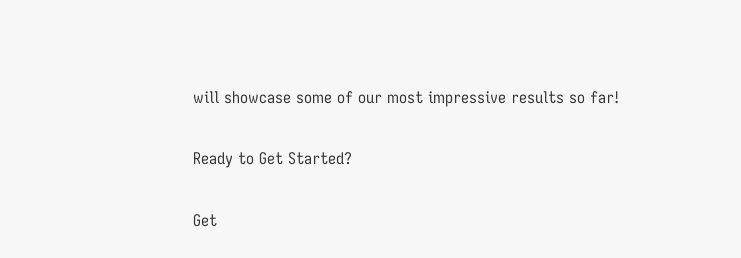will showcase some of our most impressive results so far!

Ready to Get Started?

Get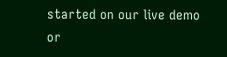started on our live demo or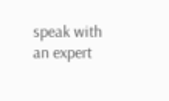speak with an expert